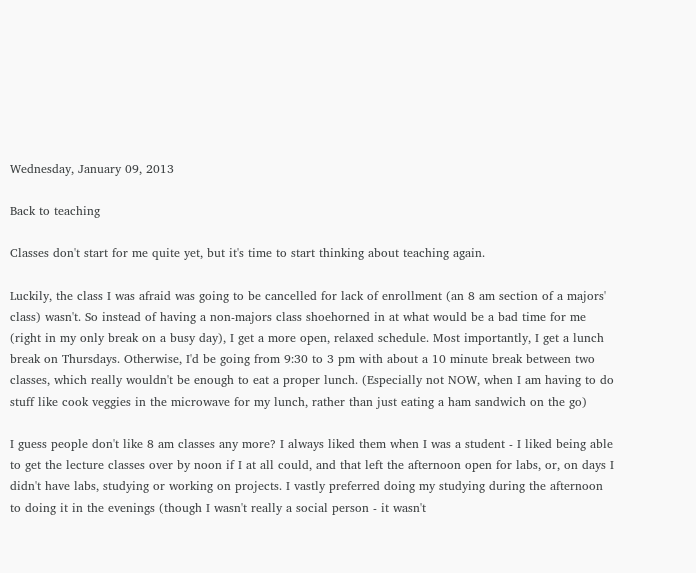Wednesday, January 09, 2013

Back to teaching

Classes don't start for me quite yet, but it's time to start thinking about teaching again.

Luckily, the class I was afraid was going to be cancelled for lack of enrollment (an 8 am section of a majors' class) wasn't. So instead of having a non-majors class shoehorned in at what would be a bad time for me (right in my only break on a busy day), I get a more open, relaxed schedule. Most importantly, I get a lunch break on Thursdays. Otherwise, I'd be going from 9:30 to 3 pm with about a 10 minute break between two classes, which really wouldn't be enough to eat a proper lunch. (Especially not NOW, when I am having to do stuff like cook veggies in the microwave for my lunch, rather than just eating a ham sandwich on the go)

I guess people don't like 8 am classes any more? I always liked them when I was a student - I liked being able to get the lecture classes over by noon if I at all could, and that left the afternoon open for labs, or, on days I didn't have labs, studying or working on projects. I vastly preferred doing my studying during the afternoon to doing it in the evenings (though I wasn't really a social person - it wasn't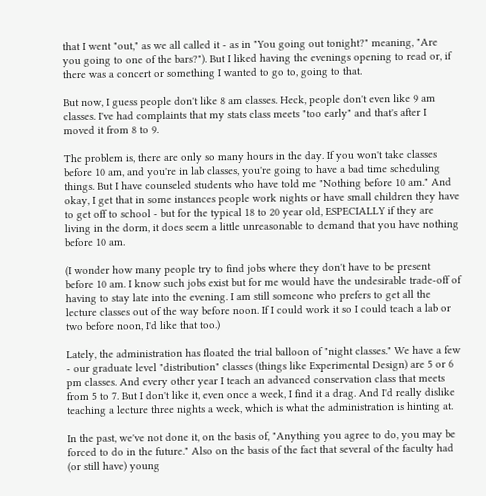that I went "out," as we all called it - as in "You going out tonight?" meaning, "Are you going to one of the bars?"). But I liked having the evenings opening to read or, if there was a concert or something I wanted to go to, going to that.

But now, I guess people don't like 8 am classes. Heck, people don't even like 9 am classes. I've had complaints that my stats class meets "too early" and that's after I moved it from 8 to 9.

The problem is, there are only so many hours in the day. If you won't take classes before 10 am, and you're in lab classes, you're going to have a bad time scheduling things. But I have counseled students who have told me "Nothing before 10 am." And okay, I get that in some instances people work nights or have small children they have to get off to school - but for the typical 18 to 20 year old, ESPECIALLY if they are living in the dorm, it does seem a little unreasonable to demand that you have nothing before 10 am.

(I wonder how many people try to find jobs where they don't have to be present before 10 am. I know such jobs exist but for me would have the undesirable trade-off of having to stay late into the evening. I am still someone who prefers to get all the lecture classes out of the way before noon. If I could work it so I could teach a lab or two before noon, I'd like that too.)

Lately, the administration has floated the trial balloon of "night classes." We have a few - our graduate level "distribution" classes (things like Experimental Design) are 5 or 6 pm classes. And every other year I teach an advanced conservation class that meets from 5 to 7. But I don't like it, even once a week, I find it a drag. And I'd really dislike teaching a lecture three nights a week, which is what the administration is hinting at.

In the past, we've not done it, on the basis of, "Anything you agree to do, you may be forced to do in the future." Also on the basis of the fact that several of the faculty had (or still have) young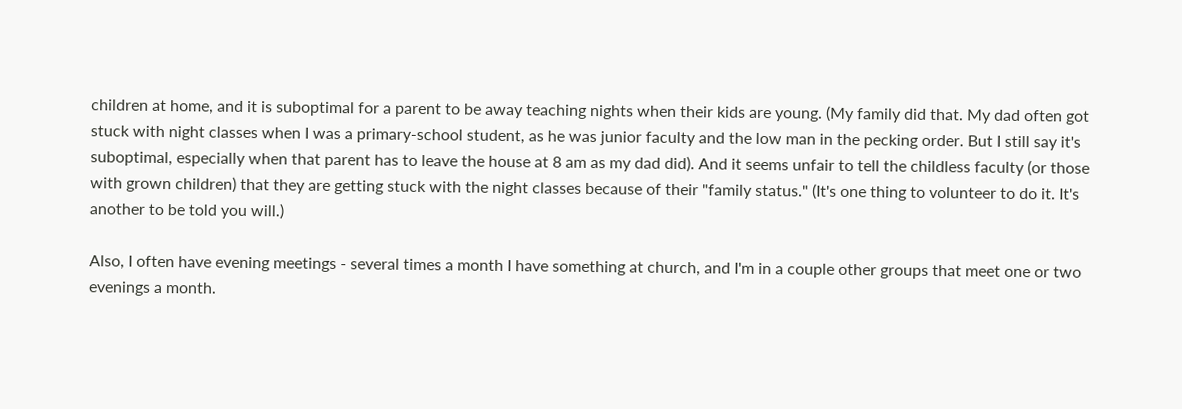children at home, and it is suboptimal for a parent to be away teaching nights when their kids are young. (My family did that. My dad often got stuck with night classes when I was a primary-school student, as he was junior faculty and the low man in the pecking order. But I still say it's suboptimal, especially when that parent has to leave the house at 8 am as my dad did). And it seems unfair to tell the childless faculty (or those with grown children) that they are getting stuck with the night classes because of their "family status." (It's one thing to volunteer to do it. It's another to be told you will.)

Also, I often have evening meetings - several times a month I have something at church, and I'm in a couple other groups that meet one or two evenings a month.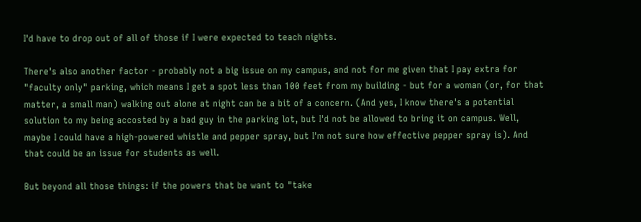I'd have to drop out of all of those if I were expected to teach nights.

There's also another factor - probably not a big issue on my campus, and not for me given that I pay extra for "faculty only" parking, which means I get a spot less than 100 feet from my building - but for a woman (or, for that matter, a small man) walking out alone at night can be a bit of a concern. (And yes, I know there's a potential solution to my being accosted by a bad guy in the parking lot, but I'd not be allowed to bring it on campus. Well, maybe I could have a high-powered whistle and pepper spray, but I'm not sure how effective pepper spray is). And that could be an issue for students as well.

But beyond all those things: if the powers that be want to "take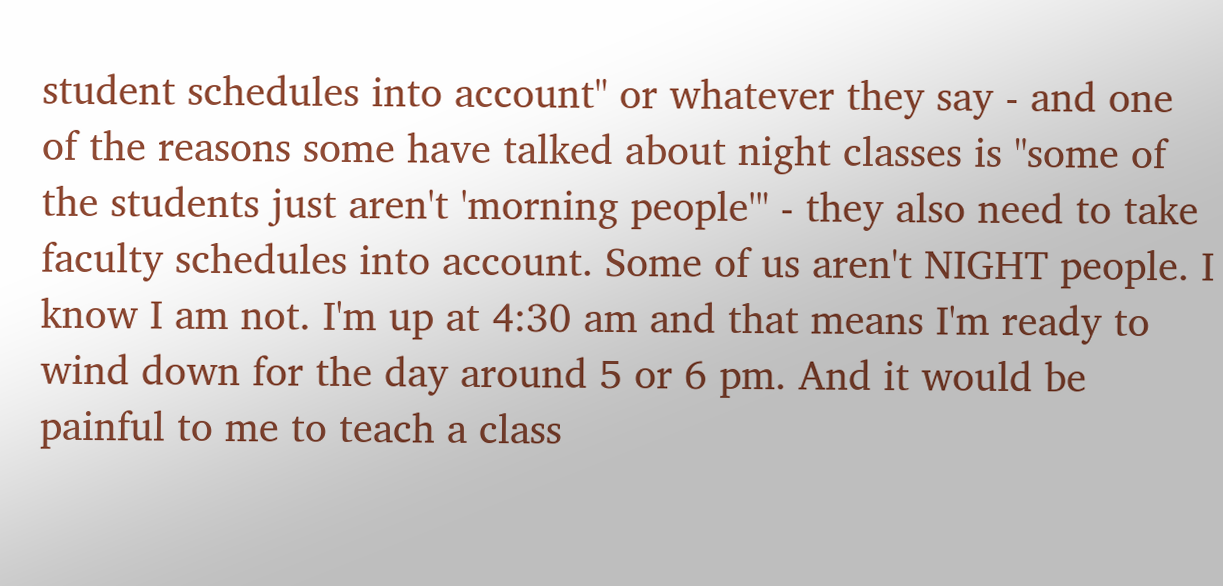student schedules into account" or whatever they say - and one of the reasons some have talked about night classes is "some of the students just aren't 'morning people'" - they also need to take faculty schedules into account. Some of us aren't NIGHT people. I know I am not. I'm up at 4:30 am and that means I'm ready to wind down for the day around 5 or 6 pm. And it would be painful to me to teach a class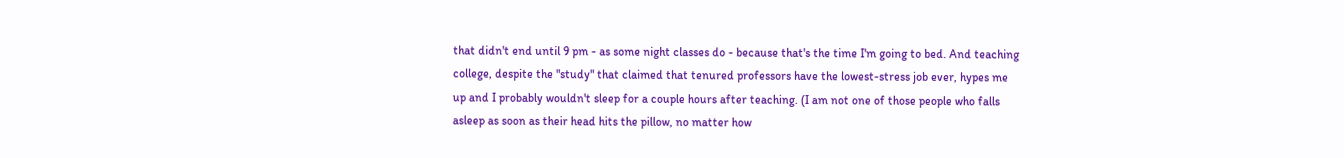that didn't end until 9 pm - as some night classes do - because that's the time I'm going to bed. And teaching college, despite the "study" that claimed that tenured professors have the lowest-stress job ever, hypes me up and I probably wouldn't sleep for a couple hours after teaching. (I am not one of those people who falls asleep as soon as their head hits the pillow, no matter how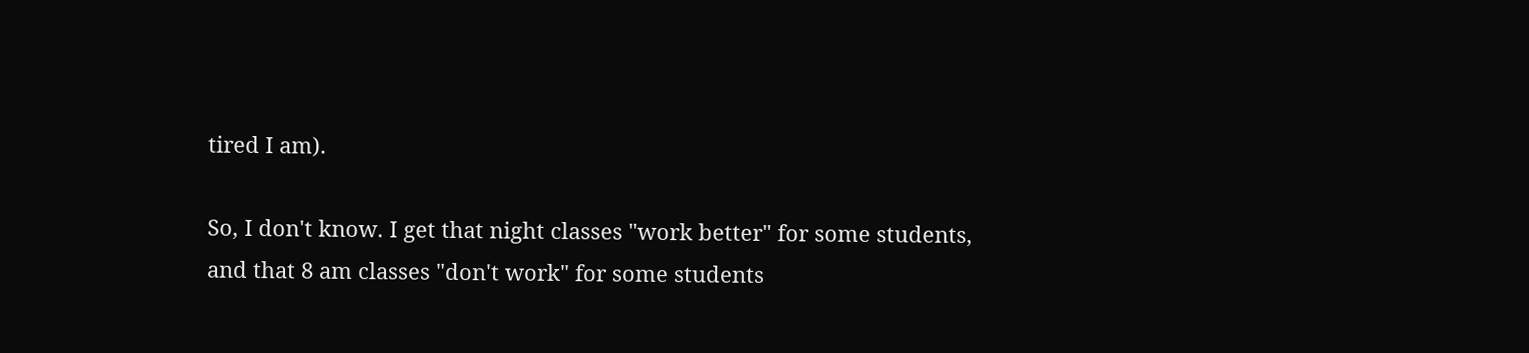tired I am).

So, I don't know. I get that night classes "work better" for some students, and that 8 am classes "don't work" for some students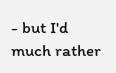- but I'd much rather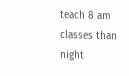teach 8 am classes than night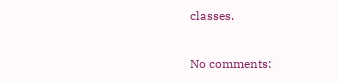classes.

No comments: